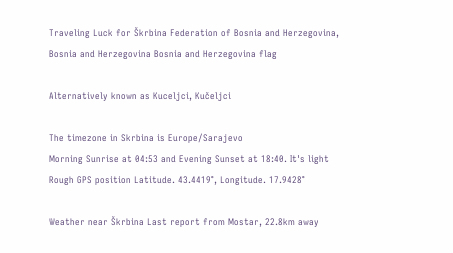Traveling Luck for Škrbina Federation of Bosnia and Herzegovina, Bosnia and Herzegovina Bosnia and Herzegovina flag

Alternatively known as Kuceljci, Kučeljci

The timezone in Skrbina is Europe/Sarajevo
Morning Sunrise at 04:53 and Evening Sunset at 18:40. It's light
Rough GPS position Latitude. 43.4419°, Longitude. 17.9428°

Weather near Škrbina Last report from Mostar, 22.8km away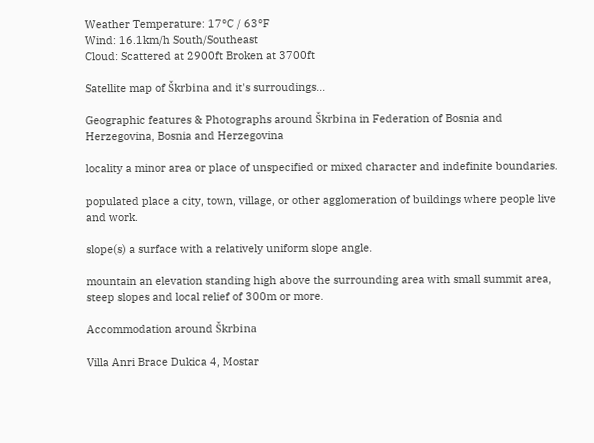Weather Temperature: 17°C / 63°F
Wind: 16.1km/h South/Southeast
Cloud: Scattered at 2900ft Broken at 3700ft

Satellite map of Škrbina and it's surroudings...

Geographic features & Photographs around Škrbina in Federation of Bosnia and Herzegovina, Bosnia and Herzegovina

locality a minor area or place of unspecified or mixed character and indefinite boundaries.

populated place a city, town, village, or other agglomeration of buildings where people live and work.

slope(s) a surface with a relatively uniform slope angle.

mountain an elevation standing high above the surrounding area with small summit area, steep slopes and local relief of 300m or more.

Accommodation around Škrbina

Villa Anri Brace Dukica 4, Mostar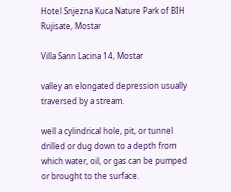Hotel Snjezna Kuca Nature Park of BIH Rujisate, Mostar

Villa Sann Lacina 14, Mostar

valley an elongated depression usually traversed by a stream.

well a cylindrical hole, pit, or tunnel drilled or dug down to a depth from which water, oil, or gas can be pumped or brought to the surface.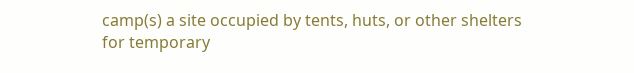camp(s) a site occupied by tents, huts, or other shelters for temporary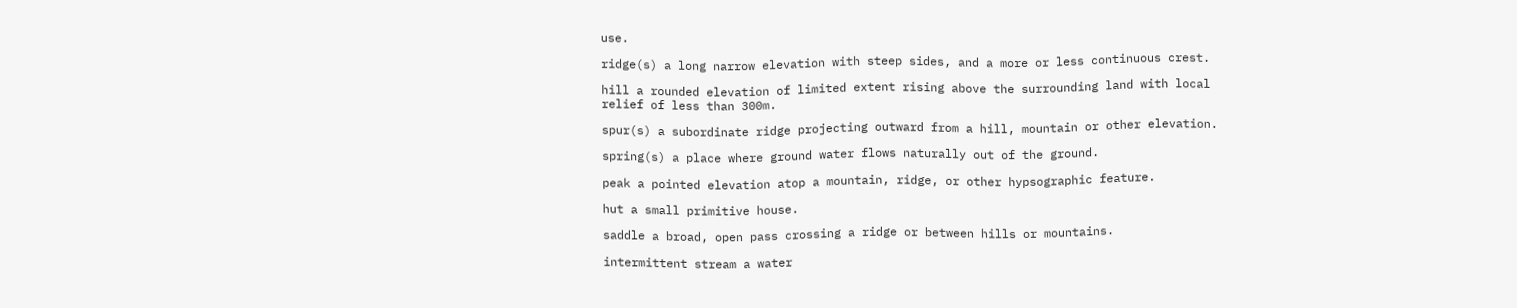use.

ridge(s) a long narrow elevation with steep sides, and a more or less continuous crest.

hill a rounded elevation of limited extent rising above the surrounding land with local relief of less than 300m.

spur(s) a subordinate ridge projecting outward from a hill, mountain or other elevation.

spring(s) a place where ground water flows naturally out of the ground.

peak a pointed elevation atop a mountain, ridge, or other hypsographic feature.

hut a small primitive house.

saddle a broad, open pass crossing a ridge or between hills or mountains.

intermittent stream a water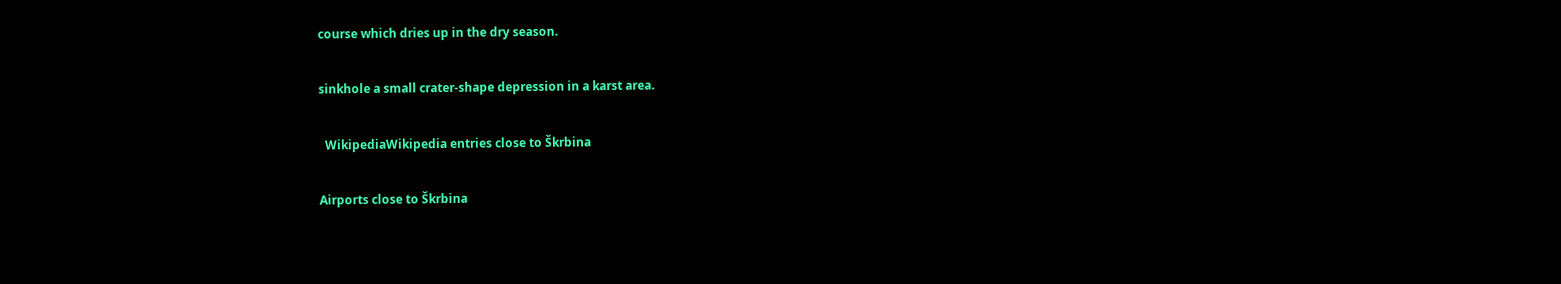course which dries up in the dry season.

sinkhole a small crater-shape depression in a karst area.

  WikipediaWikipedia entries close to Škrbina

Airports close to Škrbina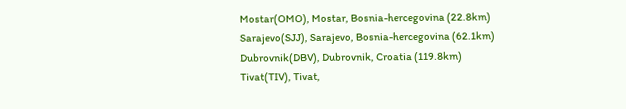Mostar(OMO), Mostar, Bosnia-hercegovina (22.8km)
Sarajevo(SJJ), Sarajevo, Bosnia-hercegovina (62.1km)
Dubrovnik(DBV), Dubrovnik, Croatia (119.8km)
Tivat(TIV), Tivat,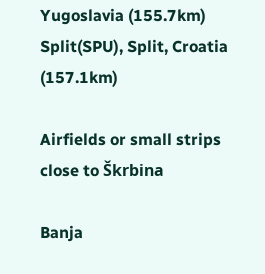Yugoslavia (155.7km)
Split(SPU), Split, Croatia (157.1km)

Airfields or small strips close to Škrbina

Banja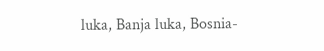luka, Banja luka, Bosnia-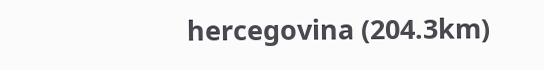hercegovina (204.3km)